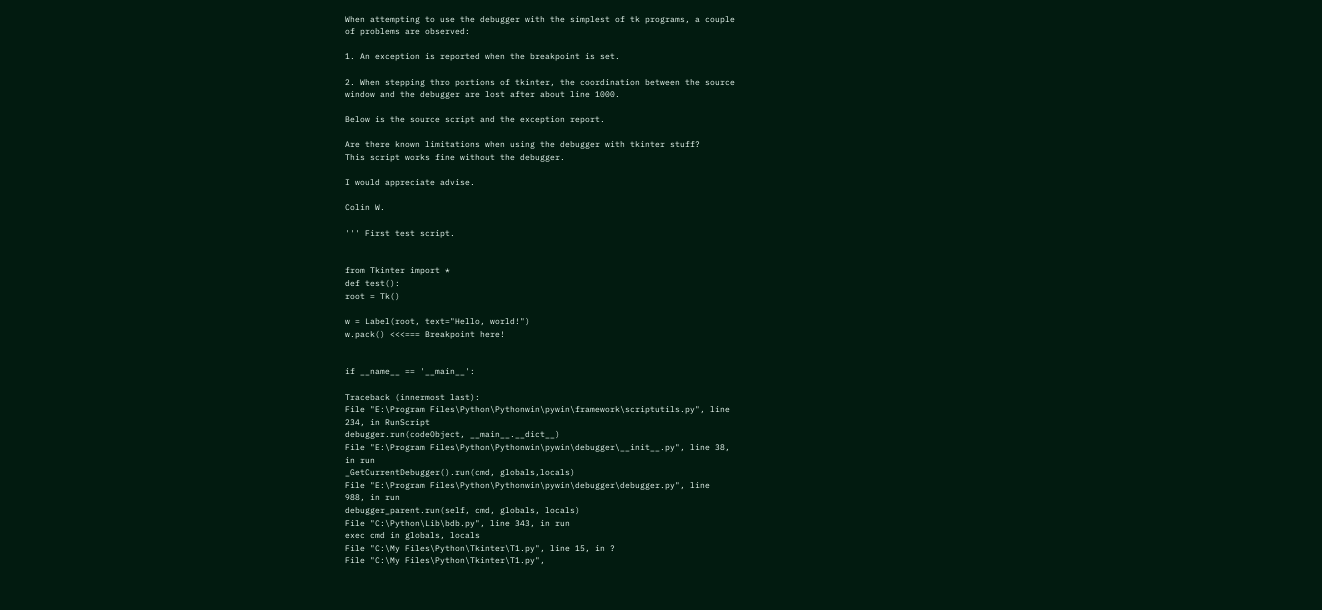When attempting to use the debugger with the simplest of tk programs, a couple
of problems are observed:

1. An exception is reported when the breakpoint is set.

2. When stepping thro portions of tkinter, the coordination between the source
window and the debugger are lost after about line 1000.

Below is the source script and the exception report.

Are there known limitations when using the debugger with tkinter stuff?
This script works fine without the debugger.

I would appreciate advise.

Colin W.

''' First test script.


from Tkinter import *
def test():
root = Tk()

w = Label(root, text="Hello, world!")
w.pack() <<<=== Breakpoint here!


if __name__ == '__main__':

Traceback (innermost last):
File "E:\Program Files\Python\Pythonwin\pywin\framework\scriptutils.py", line
234, in RunScript
debugger.run(codeObject, __main__.__dict__)
File "E:\Program Files\Python\Pythonwin\pywin\debugger\__init__.py", line 38,
in run
_GetCurrentDebugger().run(cmd, globals,locals)
File "E:\Program Files\Python\Pythonwin\pywin\debugger\debugger.py", line
988, in run
debugger_parent.run(self, cmd, globals, locals)
File "C:\Python\Lib\bdb.py", line 343, in run
exec cmd in globals, locals
File "C:\My Files\Python\Tkinter\T1.py", line 15, in ?
File "C:\My Files\Python\Tkinter\T1.py",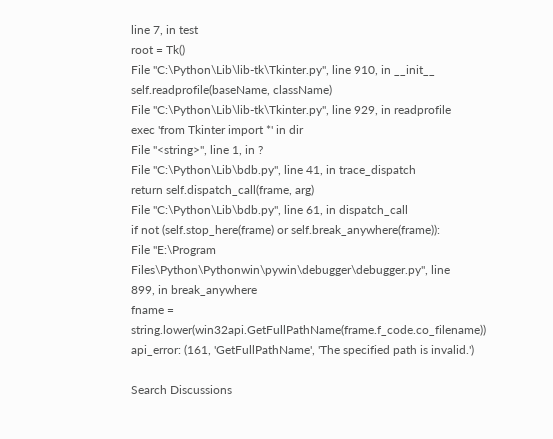line 7, in test
root = Tk()
File "C:\Python\Lib\lib-tk\Tkinter.py", line 910, in __init__
self.readprofile(baseName, className)
File "C:\Python\Lib\lib-tk\Tkinter.py", line 929, in readprofile
exec 'from Tkinter import *' in dir
File "<string>", line 1, in ?
File "C:\Python\Lib\bdb.py", line 41, in trace_dispatch
return self.dispatch_call(frame, arg)
File "C:\Python\Lib\bdb.py", line 61, in dispatch_call
if not (self.stop_here(frame) or self.break_anywhere(frame)):
File "E:\Program Files\Python\Pythonwin\pywin\debugger\debugger.py", line
899, in break_anywhere
fname = string.lower(win32api.GetFullPathName(frame.f_code.co_filename))
api_error: (161, 'GetFullPathName', 'The specified path is invalid.')

Search Discussions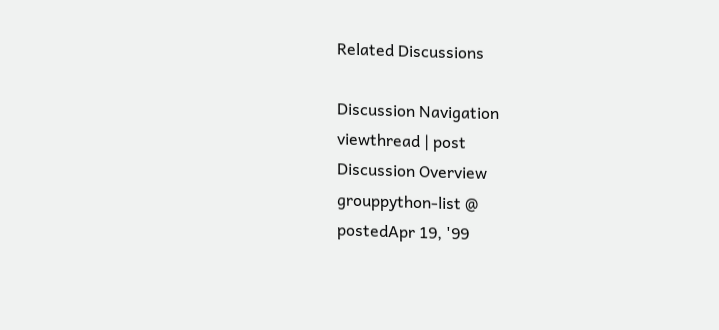Related Discussions

Discussion Navigation
viewthread | post
Discussion Overview
grouppython-list @
postedApr 19, '99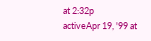at 2:32p
activeApr 19, '99 at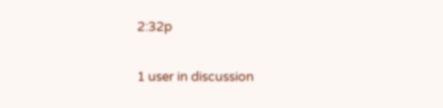2:32p

1 user in discussion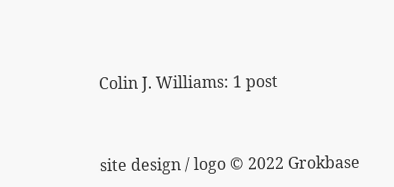Colin J. Williams: 1 post



site design / logo © 2022 Grokbase